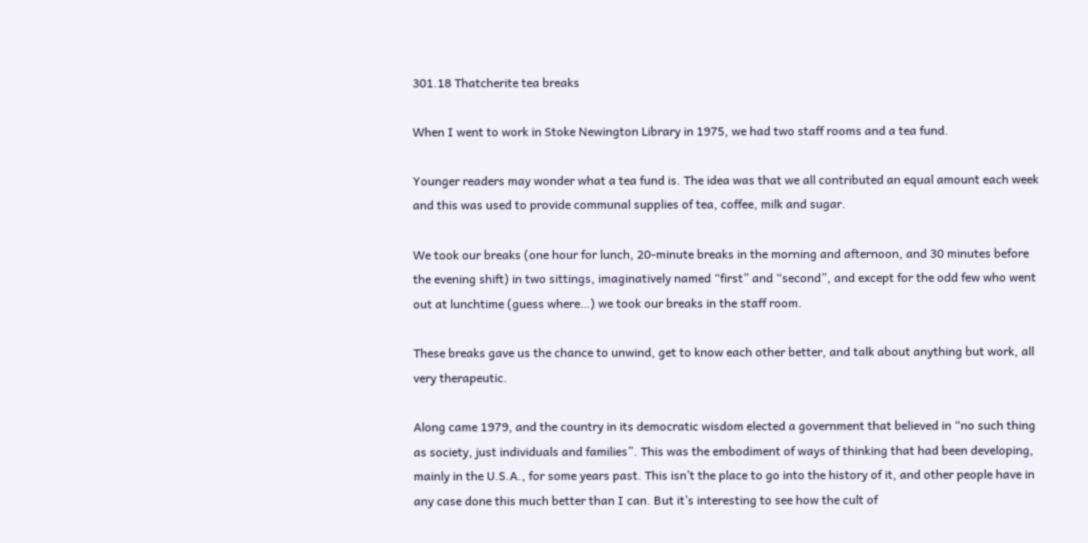301.18 Thatcherite tea breaks

When I went to work in Stoke Newington Library in 1975, we had two staff rooms and a tea fund.

Younger readers may wonder what a tea fund is. The idea was that we all contributed an equal amount each week and this was used to provide communal supplies of tea, coffee, milk and sugar.

We took our breaks (one hour for lunch, 20-minute breaks in the morning and afternoon, and 30 minutes before the evening shift) in two sittings, imaginatively named “first” and “second”, and except for the odd few who went out at lunchtime (guess where…) we took our breaks in the staff room.

These breaks gave us the chance to unwind, get to know each other better, and talk about anything but work, all very therapeutic.

Along came 1979, and the country in its democratic wisdom elected a government that believed in “no such thing as society, just individuals and families”. This was the embodiment of ways of thinking that had been developing, mainly in the U.S.A., for some years past. This isn’t the place to go into the history of it, and other people have in any case done this much better than I can. But it’s interesting to see how the cult of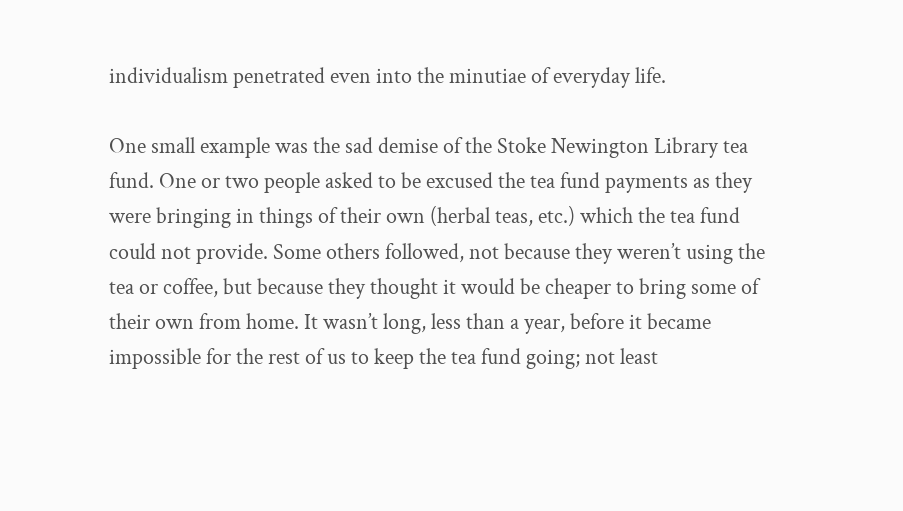individualism penetrated even into the minutiae of everyday life.

One small example was the sad demise of the Stoke Newington Library tea fund. One or two people asked to be excused the tea fund payments as they were bringing in things of their own (herbal teas, etc.) which the tea fund could not provide. Some others followed, not because they weren’t using the tea or coffee, but because they thought it would be cheaper to bring some of their own from home. It wasn’t long, less than a year, before it became impossible for the rest of us to keep the tea fund going; not least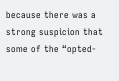because there was a strong suspicion that some of the “opted-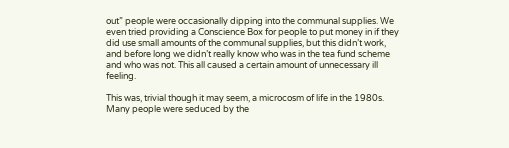out” people were occasionally dipping into the communal supplies. We even tried providing a Conscience Box for people to put money in if they did use small amounts of the communal supplies, but this didn’t work, and before long we didn’t really know who was in the tea fund scheme and who was not. This all caused a certain amount of unnecessary ill feeling.

This was, trivial though it may seem, a microcosm of life in the 1980s. Many people were seduced by the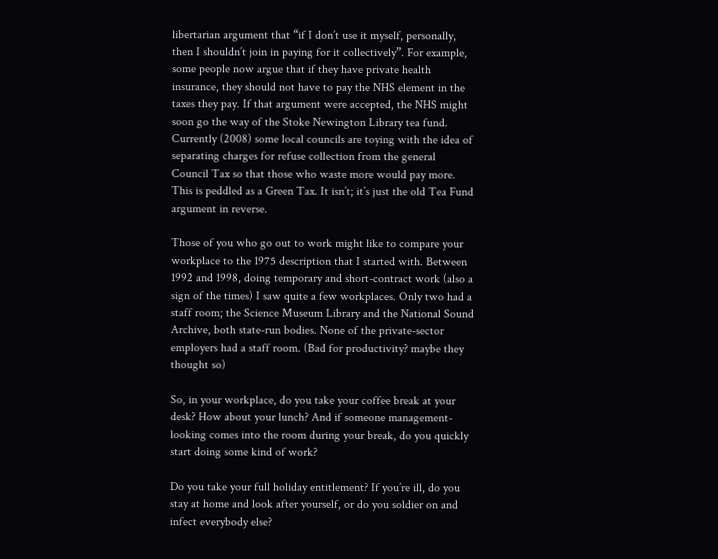libertarian argument that “if I don’t use it myself, personally, then I shouldn’t join in paying for it collectively”. For example, some people now argue that if they have private health insurance, they should not have to pay the NHS element in the taxes they pay. If that argument were accepted, the NHS might soon go the way of the Stoke Newington Library tea fund. Currently (2008) some local councils are toying with the idea of separating charges for refuse collection from the general Council Tax so that those who waste more would pay more. This is peddled as a Green Tax. It isn’t; it’s just the old Tea Fund argument in reverse.

Those of you who go out to work might like to compare your workplace to the 1975 description that I started with. Between 1992 and 1998, doing temporary and short-contract work (also a sign of the times) I saw quite a few workplaces. Only two had a staff room; the Science Museum Library and the National Sound Archive, both state-run bodies. None of the private-sector employers had a staff room. (Bad for productivity? maybe they thought so)

So, in your workplace, do you take your coffee break at your desk? How about your lunch? And if someone management-looking comes into the room during your break, do you quickly start doing some kind of work?

Do you take your full holiday entitlement? If you’re ill, do you stay at home and look after yourself, or do you soldier on and infect everybody else?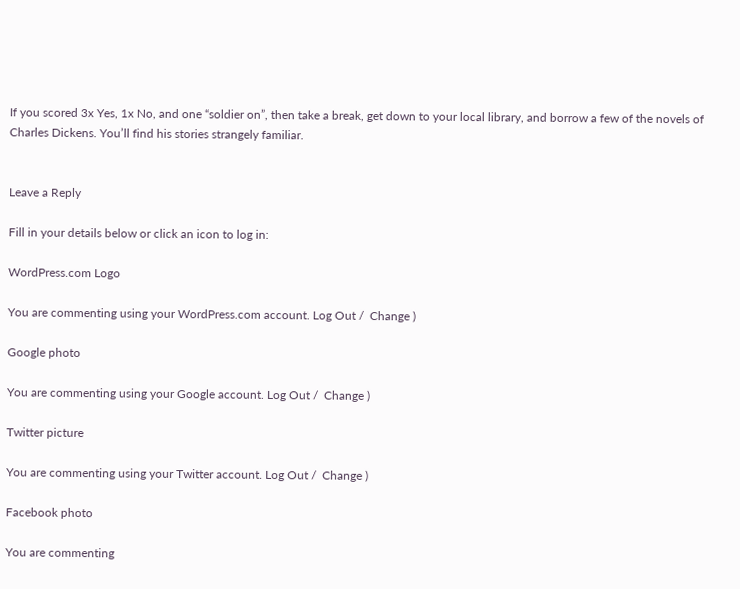If you scored 3x Yes, 1x No, and one “soldier on”, then take a break, get down to your local library, and borrow a few of the novels of Charles Dickens. You’ll find his stories strangely familiar.


Leave a Reply

Fill in your details below or click an icon to log in:

WordPress.com Logo

You are commenting using your WordPress.com account. Log Out /  Change )

Google photo

You are commenting using your Google account. Log Out /  Change )

Twitter picture

You are commenting using your Twitter account. Log Out /  Change )

Facebook photo

You are commenting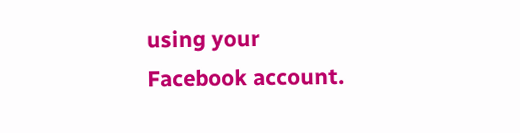using your Facebook account.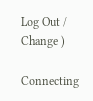Log Out /  Change )

Connecting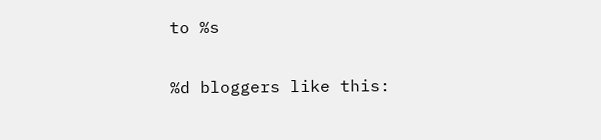to %s

%d bloggers like this: